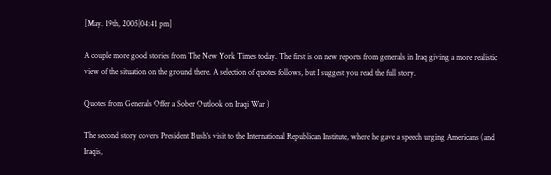[May. 19th, 2005|04:41 pm]

A couple more good stories from The New York Times today. The first is on new reports from generals in Iraq giving a more realistic view of the situation on the ground there. A selection of quotes follows, but I suggest you read the full story.

Quotes from Generals Offer a Sober Outlook on Iraqi War )

The second story covers President Bush’s visit to the International Republican Institute, where he gave a speech urging Americans (and Iraqis,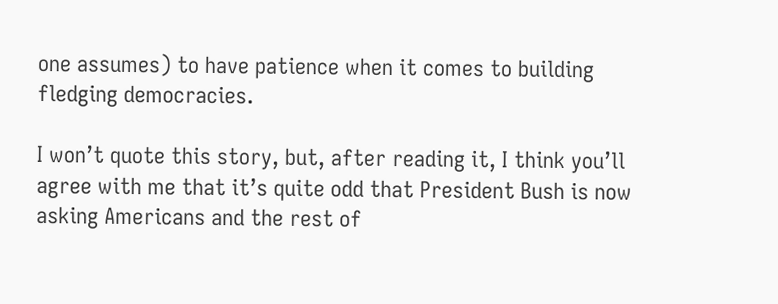one assumes) to have patience when it comes to building fledging democracies.

I won’t quote this story, but, after reading it, I think you’ll agree with me that it’s quite odd that President Bush is now asking Americans and the rest of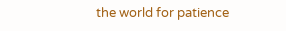the world for patience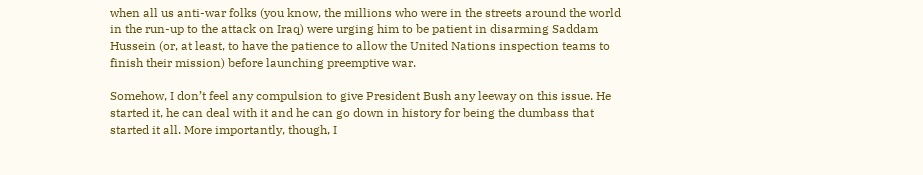when all us anti-war folks (you know, the millions who were in the streets around the world in the run-up to the attack on Iraq) were urging him to be patient in disarming Saddam Hussein (or, at least, to have the patience to allow the United Nations inspection teams to finish their mission) before launching preemptive war.

Somehow, I don’t feel any compulsion to give President Bush any leeway on this issue. He started it, he can deal with it and he can go down in history for being the dumbass that started it all. More importantly, though, I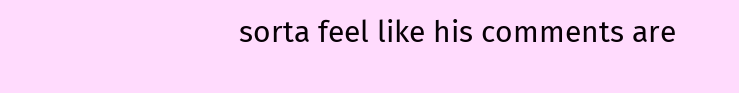sorta feel like his comments are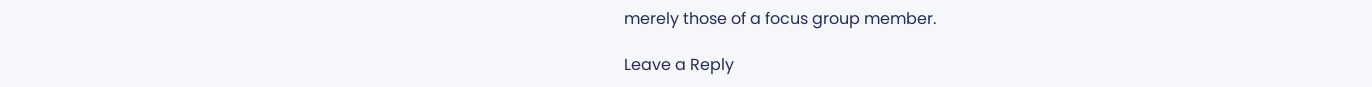merely those of a focus group member.

Leave a Reply